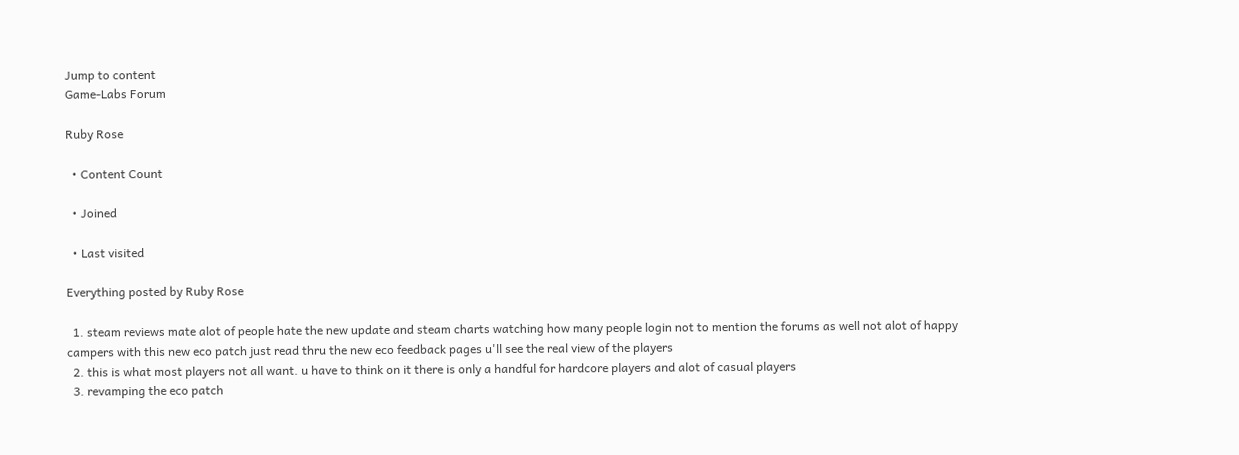Jump to content
Game-Labs Forum

Ruby Rose

  • Content Count

  • Joined

  • Last visited

Everything posted by Ruby Rose

  1. steam reviews mate alot of people hate the new update and steam charts watching how many people login not to mention the forums as well not alot of happy campers with this new eco patch just read thru the new eco feedback pages u'll see the real view of the players
  2. this is what most players not all want. u have to think on it there is only a handful for hardcore players and alot of casual players
  3. revamping the eco patch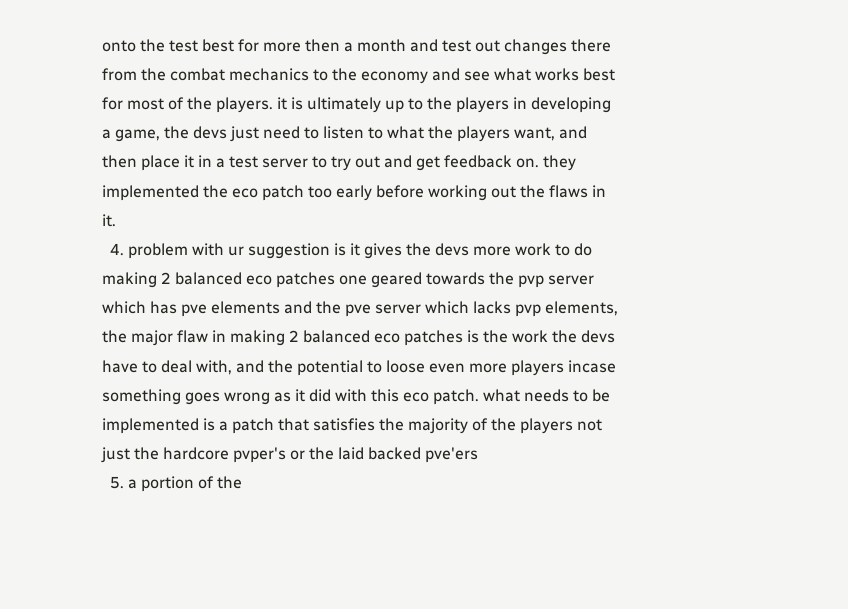onto the test best for more then a month and test out changes there from the combat mechanics to the economy and see what works best for most of the players. it is ultimately up to the players in developing a game, the devs just need to listen to what the players want, and then place it in a test server to try out and get feedback on. they implemented the eco patch too early before working out the flaws in it.
  4. problem with ur suggestion is it gives the devs more work to do making 2 balanced eco patches one geared towards the pvp server which has pve elements and the pve server which lacks pvp elements, the major flaw in making 2 balanced eco patches is the work the devs have to deal with, and the potential to loose even more players incase something goes wrong as it did with this eco patch. what needs to be implemented is a patch that satisfies the majority of the players not just the hardcore pvper's or the laid backed pve'ers
  5. a portion of the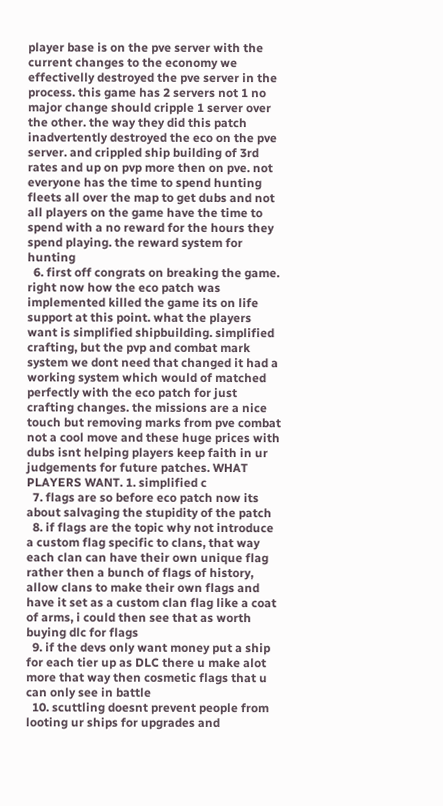player base is on the pve server with the current changes to the economy we effectivelly destroyed the pve server in the process. this game has 2 servers not 1 no major change should cripple 1 server over the other. the way they did this patch inadvertently destroyed the eco on the pve server. and crippled ship building of 3rd rates and up on pvp more then on pve. not everyone has the time to spend hunting fleets all over the map to get dubs and not all players on the game have the time to spend with a no reward for the hours they spend playing. the reward system for hunting
  6. first off congrats on breaking the game. right now how the eco patch was implemented killed the game its on life support at this point. what the players want is simplified shipbuilding. simplified crafting, but the pvp and combat mark system we dont need that changed it had a working system which would of matched perfectly with the eco patch for just crafting changes. the missions are a nice touch but removing marks from pve combat not a cool move and these huge prices with dubs isnt helping players keep faith in ur judgements for future patches. WHAT PLAYERS WANT. 1. simplified c
  7. flags are so before eco patch now its about salvaging the stupidity of the patch
  8. if flags are the topic why not introduce a custom flag specific to clans, that way each clan can have their own unique flag rather then a bunch of flags of history, allow clans to make their own flags and have it set as a custom clan flag like a coat of arms, i could then see that as worth buying dlc for flags
  9. if the devs only want money put a ship for each tier up as DLC there u make alot more that way then cosmetic flags that u can only see in battle
  10. scuttling doesnt prevent people from looting ur ships for upgrades and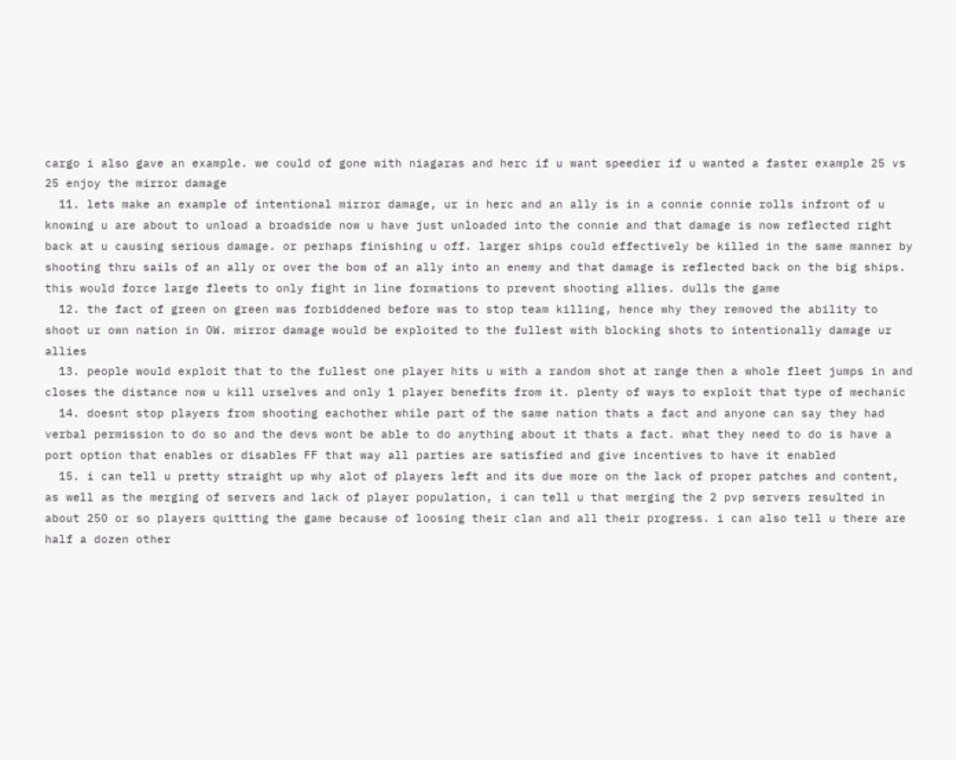cargo i also gave an example. we could of gone with niagaras and herc if u want speedier if u wanted a faster example 25 vs 25 enjoy the mirror damage
  11. lets make an example of intentional mirror damage, ur in herc and an ally is in a connie connie rolls infront of u knowing u are about to unload a broadside now u have just unloaded into the connie and that damage is now reflected right back at u causing serious damage. or perhaps finishing u off. larger ships could effectively be killed in the same manner by shooting thru sails of an ally or over the bow of an ally into an enemy and that damage is reflected back on the big ships. this would force large fleets to only fight in line formations to prevent shooting allies. dulls the game
  12. the fact of green on green was forbiddened before was to stop team killing, hence why they removed the ability to shoot ur own nation in OW. mirror damage would be exploited to the fullest with blocking shots to intentionally damage ur allies
  13. people would exploit that to the fullest one player hits u with a random shot at range then a whole fleet jumps in and closes the distance now u kill urselves and only 1 player benefits from it. plenty of ways to exploit that type of mechanic
  14. doesnt stop players from shooting eachother while part of the same nation thats a fact and anyone can say they had verbal permission to do so and the devs wont be able to do anything about it thats a fact. what they need to do is have a port option that enables or disables FF that way all parties are satisfied and give incentives to have it enabled
  15. i can tell u pretty straight up why alot of players left and its due more on the lack of proper patches and content, as well as the merging of servers and lack of player population, i can tell u that merging the 2 pvp servers resulted in about 250 or so players quitting the game because of loosing their clan and all their progress. i can also tell u there are half a dozen other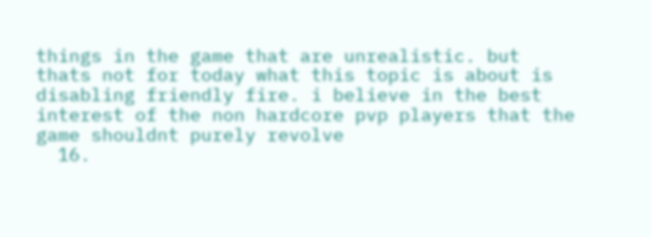things in the game that are unrealistic. but thats not for today what this topic is about is disabling friendly fire. i believe in the best interest of the non hardcore pvp players that the game shouldnt purely revolve
  16.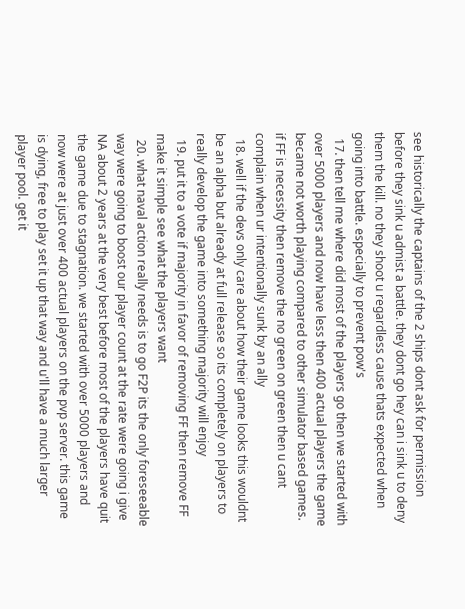see historically the captains of the 2 ships dont ask for permission before they sink u admist a battle. they dont go hey can i sink u to deny them the kill. no they shoot u regardless cause thats expected when going into battle. especially to prevent pow's
  17. then tell me where did most of the players go then we started with over 5000 players and now have less then 400 actual players the game became not worth playing compared to other simulator based games. if FF is necessity then remove the no green on green then u cant complain when ur intentionally sunk by an ally
  18. well if the devs only care about how their game looks this wouldnt be an alpha but already at full release so its completely on players to really develop the game into something majority will enjoy
  19. put it to a vote if majority in favor of removing FF then remove FF make it simple see what the players want
  20. what naval action really needs is to go F2P its the only foreseeable way were going to boost our player count at the rate were going i give NA about 2 years at the very best before most of the players have quit the game due to stagnation. we started with over 5000 players and now were at just over 400 actual players on the pvp server. this game is dying, free to play set it up that way and u'll have a much larger player pool. get it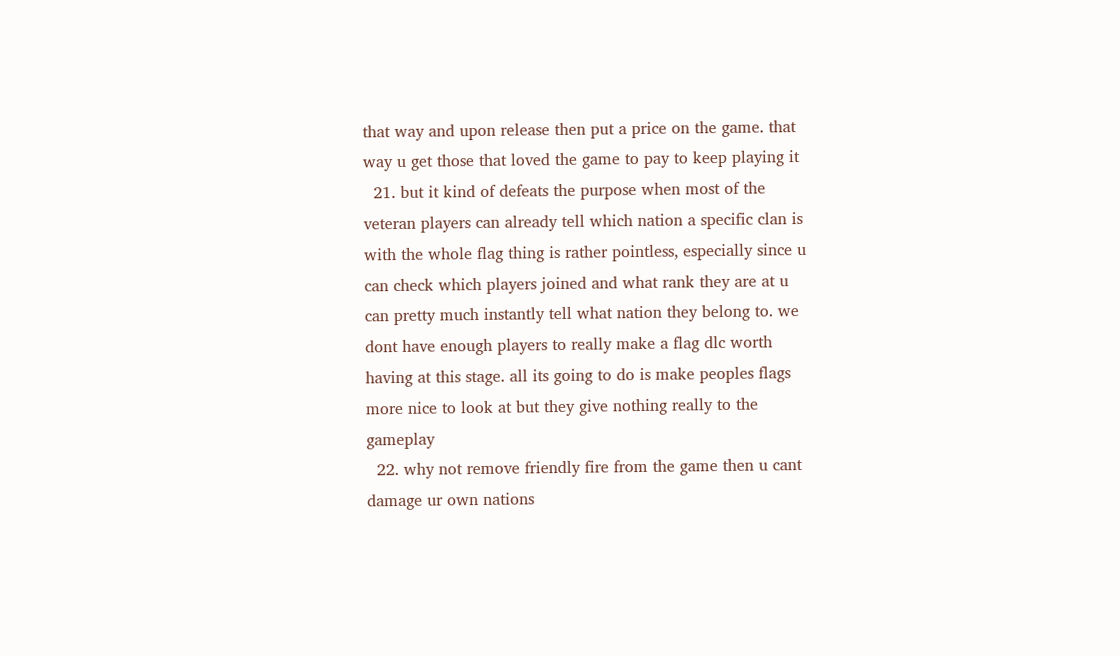that way and upon release then put a price on the game. that way u get those that loved the game to pay to keep playing it
  21. but it kind of defeats the purpose when most of the veteran players can already tell which nation a specific clan is with the whole flag thing is rather pointless, especially since u can check which players joined and what rank they are at u can pretty much instantly tell what nation they belong to. we dont have enough players to really make a flag dlc worth having at this stage. all its going to do is make peoples flags more nice to look at but they give nothing really to the gameplay
  22. why not remove friendly fire from the game then u cant damage ur own nations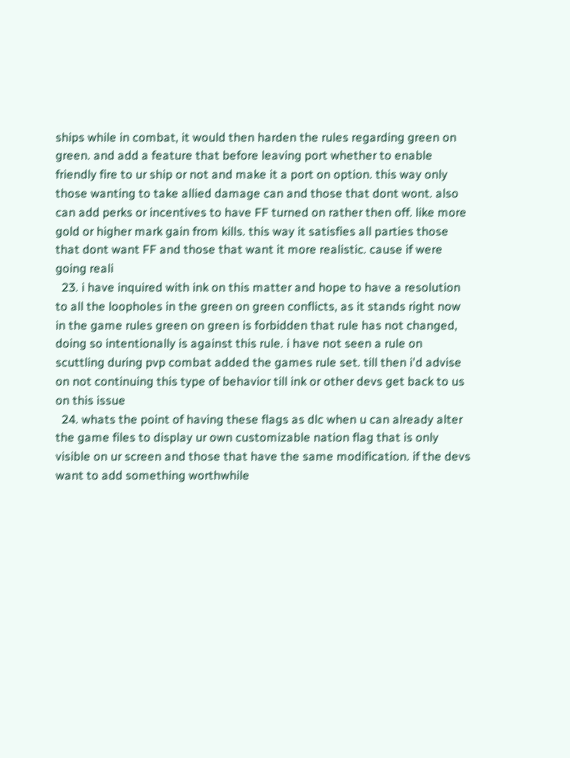ships while in combat, it would then harden the rules regarding green on green. and add a feature that before leaving port whether to enable friendly fire to ur ship or not and make it a port on option. this way only those wanting to take allied damage can and those that dont wont. also can add perks or incentives to have FF turned on rather then off. like more gold or higher mark gain from kills. this way it satisfies all parties those that dont want FF and those that want it more realistic. cause if were going reali
  23. i have inquired with ink on this matter and hope to have a resolution to all the loopholes in the green on green conflicts, as it stands right now in the game rules green on green is forbidden that rule has not changed, doing so intentionally is against this rule. i have not seen a rule on scuttling during pvp combat added the games rule set. till then i'd advise on not continuing this type of behavior till ink or other devs get back to us on this issue
  24. whats the point of having these flags as dlc when u can already alter the game files to display ur own customizable nation flag that is only visible on ur screen and those that have the same modification. if the devs want to add something worthwhile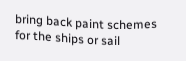bring back paint schemes for the ships or sail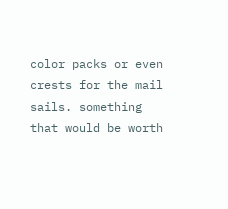color packs or even crests for the mail sails. something that would be worth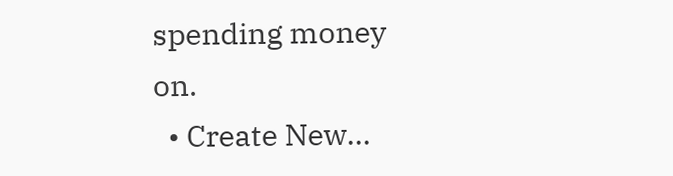spending money on.
  • Create New...